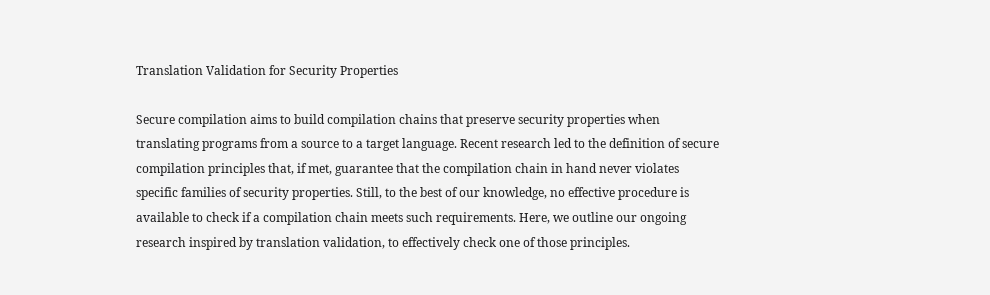Translation Validation for Security Properties

Secure compilation aims to build compilation chains that preserve security properties when translating programs from a source to a target language. Recent research led to the definition of secure compilation principles that, if met, guarantee that the compilation chain in hand never violates specific families of security properties. Still, to the best of our knowledge, no effective procedure is available to check if a compilation chain meets such requirements. Here, we outline our ongoing research inspired by translation validation, to effectively check one of those principles.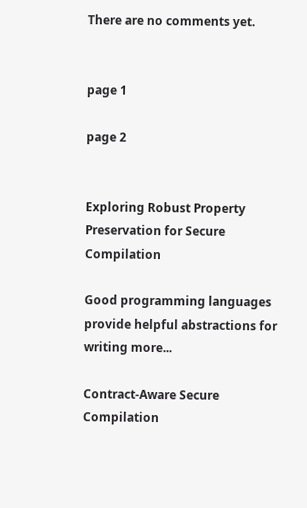There are no comments yet.


page 1

page 2


Exploring Robust Property Preservation for Secure Compilation

Good programming languages provide helpful abstractions for writing more...

Contract-Aware Secure Compilation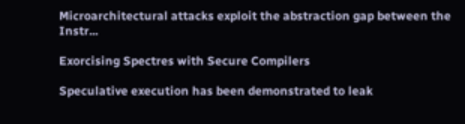Microarchitectural attacks exploit the abstraction gap between the Instr...

Exorcising Spectres with Secure Compilers

Speculative execution has been demonstrated to leak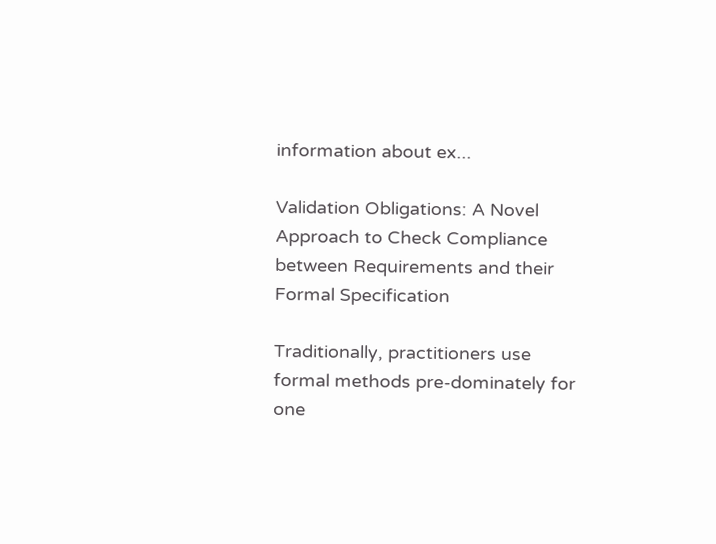information about ex...

Validation Obligations: A Novel Approach to Check Compliance between Requirements and their Formal Specification

Traditionally, practitioners use formal methods pre-dominately for one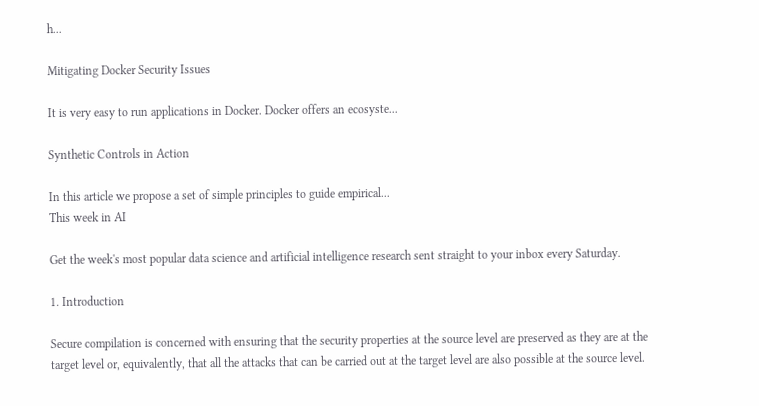h...

Mitigating Docker Security Issues

It is very easy to run applications in Docker. Docker offers an ecosyste...

Synthetic Controls in Action

In this article we propose a set of simple principles to guide empirical...
This week in AI

Get the week's most popular data science and artificial intelligence research sent straight to your inbox every Saturday.

1. Introduction

Secure compilation is concerned with ensuring that the security properties at the source level are preserved as they are at the target level or, equivalently, that all the attacks that can be carried out at the target level are also possible at the source level.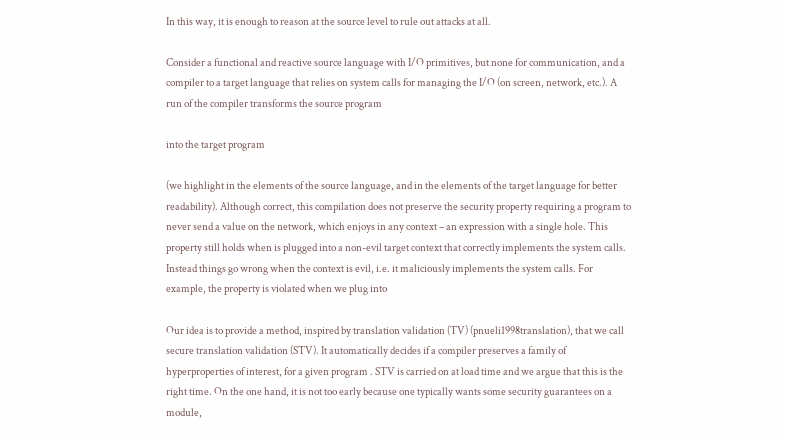In this way, it is enough to reason at the source level to rule out attacks at all.

Consider a functional and reactive source language with I/O primitives, but none for communication, and a compiler to a target language that relies on system calls for managing the I/O (on screen, network, etc.). A run of the compiler transforms the source program

into the target program

(we highlight in the elements of the source language, and in the elements of the target language for better readability). Although correct, this compilation does not preserve the security property requiring a program to never send a value on the network, which enjoys in any context – an expression with a single hole. This property still holds when is plugged into a non-evil target context that correctly implements the system calls. Instead things go wrong when the context is evil, i.e. it maliciously implements the system calls. For example, the property is violated when we plug into

Our idea is to provide a method, inspired by translation validation (TV) (pnueli1998translation), that we call secure translation validation (STV). It automatically decides if a compiler preserves a family of hyperproperties of interest, for a given program . STV is carried on at load time and we argue that this is the right time. On the one hand, it is not too early because one typically wants some security guarantees on a module,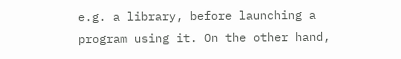e.g. a library, before launching a program using it. On the other hand,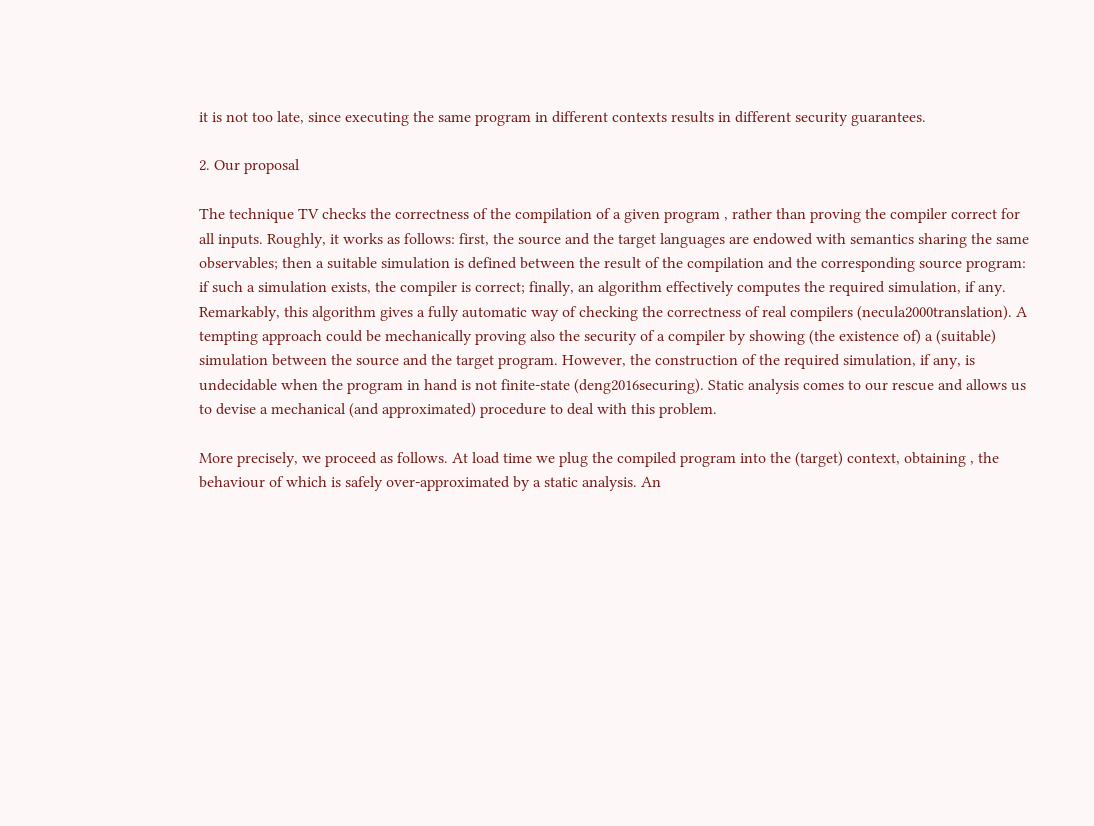it is not too late, since executing the same program in different contexts results in different security guarantees.

2. Our proposal

The technique TV checks the correctness of the compilation of a given program , rather than proving the compiler correct for all inputs. Roughly, it works as follows: first, the source and the target languages are endowed with semantics sharing the same observables; then a suitable simulation is defined between the result of the compilation and the corresponding source program: if such a simulation exists, the compiler is correct; finally, an algorithm effectively computes the required simulation, if any. Remarkably, this algorithm gives a fully automatic way of checking the correctness of real compilers (necula2000translation). A tempting approach could be mechanically proving also the security of a compiler by showing (the existence of) a (suitable) simulation between the source and the target program. However, the construction of the required simulation, if any, is undecidable when the program in hand is not finite-state (deng2016securing). Static analysis comes to our rescue and allows us to devise a mechanical (and approximated) procedure to deal with this problem.

More precisely, we proceed as follows. At load time we plug the compiled program into the (target) context, obtaining , the behaviour of which is safely over-approximated by a static analysis. An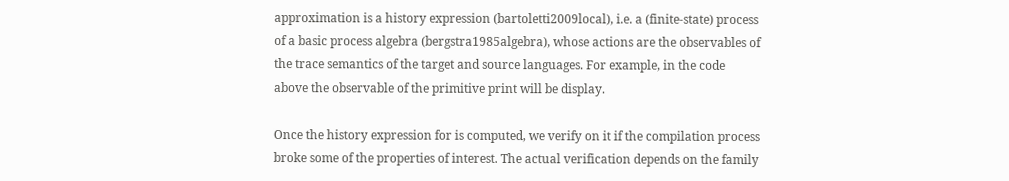approximation is a history expression (bartoletti2009local), i.e. a (finite-state) process of a basic process algebra (bergstra1985algebra), whose actions are the observables of the trace semantics of the target and source languages. For example, in the code above the observable of the primitive print will be display.

Once the history expression for is computed, we verify on it if the compilation process broke some of the properties of interest. The actual verification depends on the family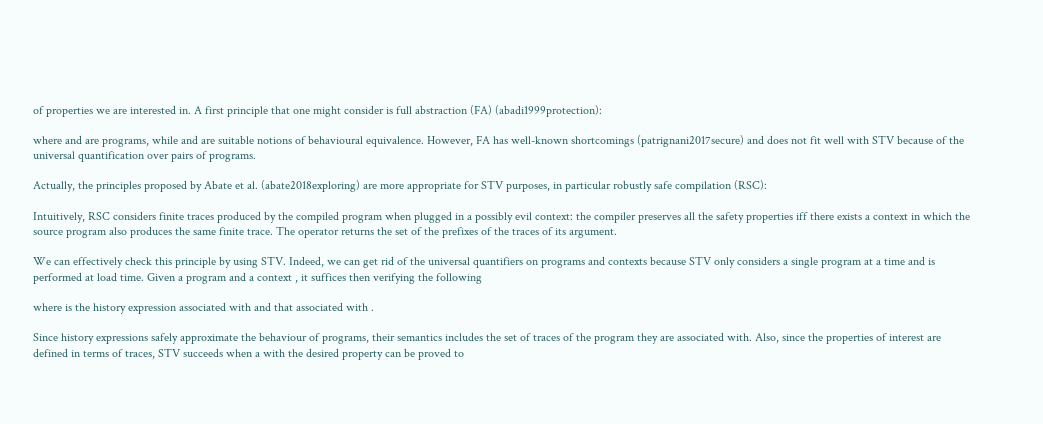of properties we are interested in. A first principle that one might consider is full abstraction (FA) (abadi1999protection):

where and are programs, while and are suitable notions of behavioural equivalence. However, FA has well-known shortcomings (patrignani2017secure) and does not fit well with STV because of the universal quantification over pairs of programs.

Actually, the principles proposed by Abate et al. (abate2018exploring) are more appropriate for STV purposes, in particular robustly safe compilation (RSC):

Intuitively, RSC considers finite traces produced by the compiled program when plugged in a possibly evil context: the compiler preserves all the safety properties iff there exists a context in which the source program also produces the same finite trace. The operator returns the set of the prefixes of the traces of its argument.

We can effectively check this principle by using STV. Indeed, we can get rid of the universal quantifiers on programs and contexts because STV only considers a single program at a time and is performed at load time. Given a program and a context , it suffices then verifying the following

where is the history expression associated with and that associated with .

Since history expressions safely approximate the behaviour of programs, their semantics includes the set of traces of the program they are associated with. Also, since the properties of interest are defined in terms of traces, STV succeeds when a with the desired property can be proved to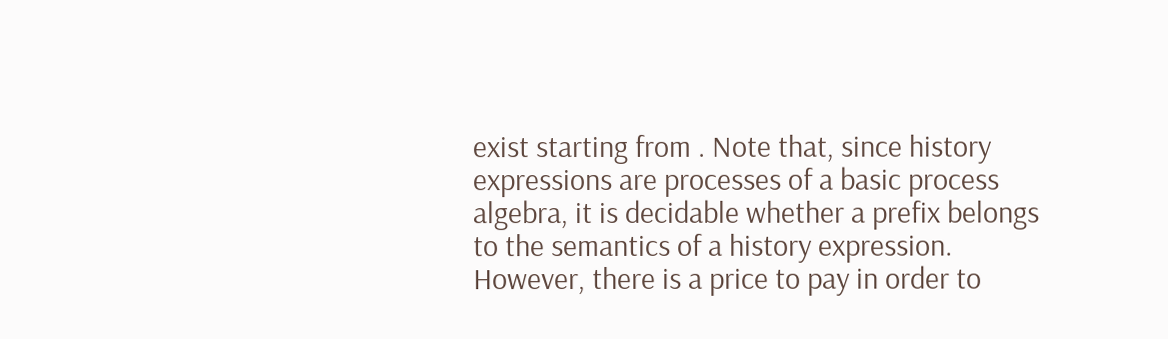exist starting from . Note that, since history expressions are processes of a basic process algebra, it is decidable whether a prefix belongs to the semantics of a history expression. However, there is a price to pay in order to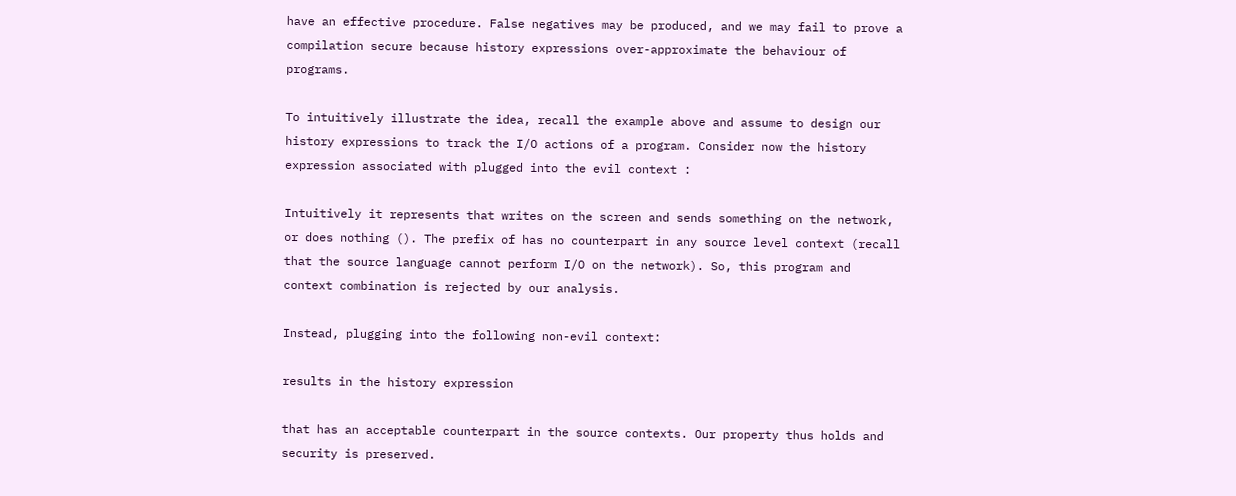have an effective procedure. False negatives may be produced, and we may fail to prove a compilation secure because history expressions over-approximate the behaviour of programs.

To intuitively illustrate the idea, recall the example above and assume to design our history expressions to track the I/O actions of a program. Consider now the history expression associated with plugged into the evil context :

Intuitively it represents that writes on the screen and sends something on the network, or does nothing (). The prefix of has no counterpart in any source level context (recall that the source language cannot perform I/O on the network). So, this program and context combination is rejected by our analysis.

Instead, plugging into the following non-evil context:

results in the history expression

that has an acceptable counterpart in the source contexts. Our property thus holds and security is preserved.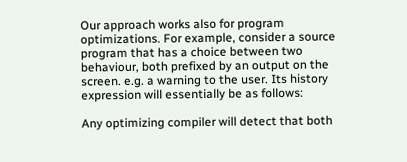Our approach works also for program optimizations. For example, consider a source program that has a choice between two behaviour, both prefixed by an output on the screen. e.g. a warning to the user. Its history expression will essentially be as follows:

Any optimizing compiler will detect that both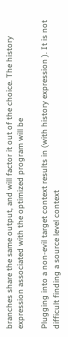branches share the same output, and will factor it out of the choice. The history expression associated with the optimized program will be

Plugging into a non-evil target context results in (with history expression ). It is not difficult finding a source level context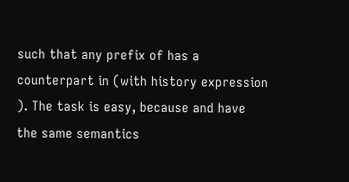such that any prefix of has a counterpart in (with history expression ). The task is easy, because and have the same semantics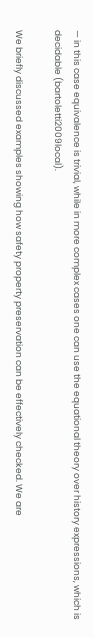— in this case equivalence is trivial, while in more complex cases one can use the equational theory over history expressions, which is decidable (bartoletti2009local).

We briefly discussed examples showing how safety property preservation can be effectively checked. We are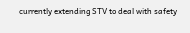currently extending STV to deal with safety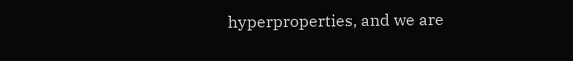hyperproperties, and we are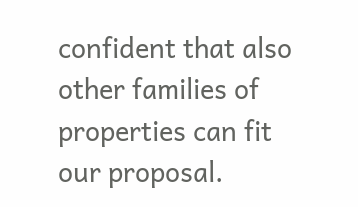confident that also other families of properties can fit our proposal.